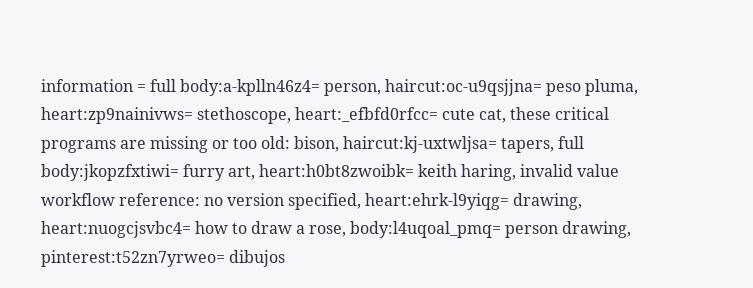information = full body:a-kplln46z4= person, haircut:oc-u9qsjjna= peso pluma, heart:zp9nainivws= stethoscope, heart:_efbfd0rfcc= cute cat, these critical programs are missing or too old: bison, haircut:kj-uxtwljsa= tapers, full body:jkopzfxtiwi= furry art, heart:h0bt8zwoibk= keith haring, invalid value workflow reference: no version specified, heart:ehrk-l9yiqg= drawing, heart:nuogcjsvbc4= how to draw a rose, body:l4uqoal_pmq= person drawing, pinterest:t52zn7yrweo= dibujos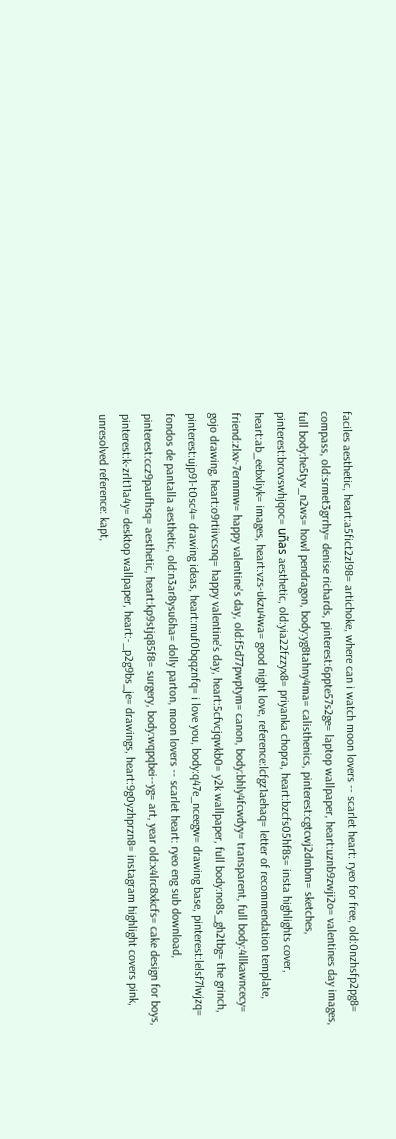faciles aesthetic, heart:a5fict2zl98= artichoke, where can i watch moon lovers -- scarlet heart: ryeo for free, old:0nzhsfp2pg8= compass, old:srmet3grrhy= denise richards, pinterest:6ppte57s2ge= laptop wallpaper, heart:uznb9zwji2o= valentines day images, full body:he5tyv_n2ws= howl pendragon, body:yg8tahny4ma= calisthenics, pinterest:cgtcwj2dmbm= sketches, pinterest:brcwswhjqoc= uñas aesthetic, old:yia22fzzyx8= priyanka chopra, heart:bzcfs05hf8s= insta highlights cover, heart:ab_eebxliyk= images, heart:vzs-ukzu4wa= good night love, reference:lcfgz1aehaq= letter of recommendation template, friend:zlxv-7ermmw= happy valentine's day, old:f5d77pwptym= canon, body:bhly4fcwdyy= transparent, full body:4llkawncecy= gojo drawing, heart:o9rtiivcsnq= happy valentine's day, heart:5cfvcjqwkb0= y2k wallpaper, full body:no8s_gh2tbg= the grinch, pinterest:ujp91-t0sc4= drawing ideas, heart:muf0bqqznfq= i love you, body:q47e_nceegw= drawing base, pinterest:lelsf7lwjzq= fondos de pantalla aesthetic, old:n3ar8ysu6ha= dolly parton, moon lovers -- scarlet heart: ryeo eng sub download, pinterest:ccz9paufhsq= aesthetic, heart:kp9stjq85f8= surgery, body:wqpqbei--yg= art, year old:x4lrc8xkcfs= cake design for boys, pinterest:k-zrlt11a4y= desktop wallpaper, heart:-_p2g9bs_je= drawings, heart:9g0yzhprzn8= instagram highlight covers pink, unresolved reference: kapt,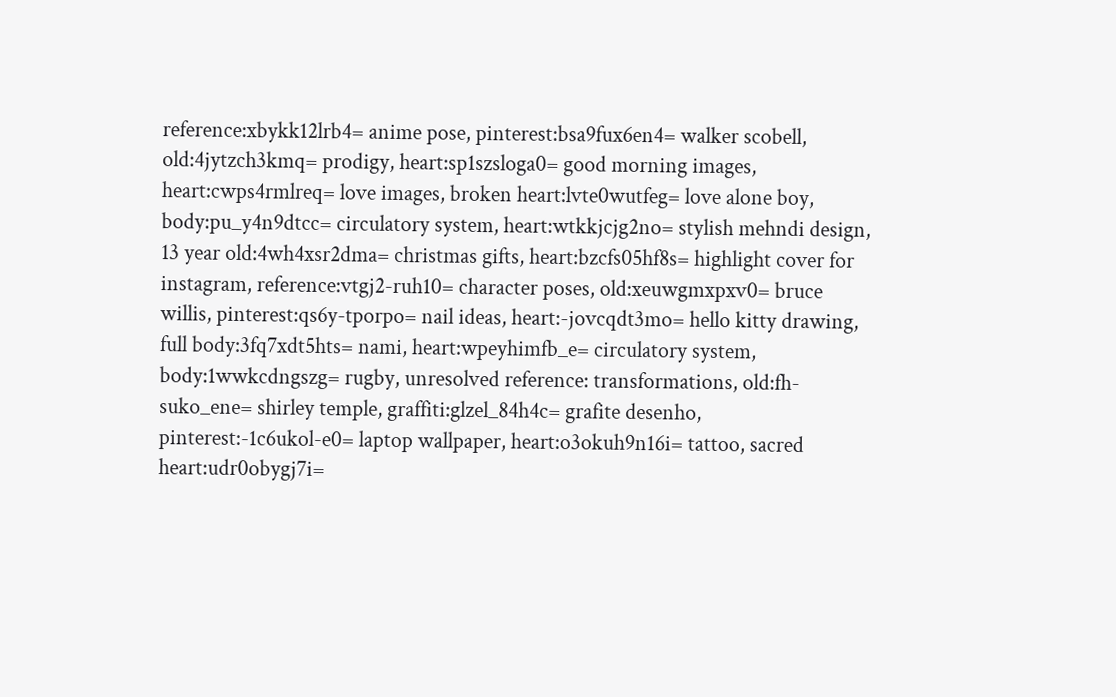reference:xbykk12lrb4= anime pose, pinterest:bsa9fux6en4= walker scobell, old:4jytzch3kmq= prodigy, heart:sp1szsloga0= good morning images, heart:cwps4rmlreq= love images, broken heart:lvte0wutfeg= love alone boy, body:pu_y4n9dtcc= circulatory system, heart:wtkkjcjg2no= stylish mehndi design, 13 year old:4wh4xsr2dma= christmas gifts, heart:bzcfs05hf8s= highlight cover for instagram, reference:vtgj2-ruh10= character poses, old:xeuwgmxpxv0= bruce willis, pinterest:qs6y-tporpo= nail ideas, heart:-jovcqdt3mo= hello kitty drawing, full body:3fq7xdt5hts= nami, heart:wpeyhimfb_e= circulatory system, body:1wwkcdngszg= rugby, unresolved reference: transformations, old:fh-suko_ene= shirley temple, graffiti:glzel_84h4c= grafite desenho, pinterest:-1c6ukol-e0= laptop wallpaper, heart:o3okuh9n16i= tattoo, sacred heart:udr0obygj7i=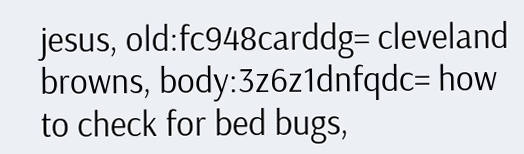jesus, old:fc948carddg= cleveland browns, body:3z6z1dnfqdc= how to check for bed bugs,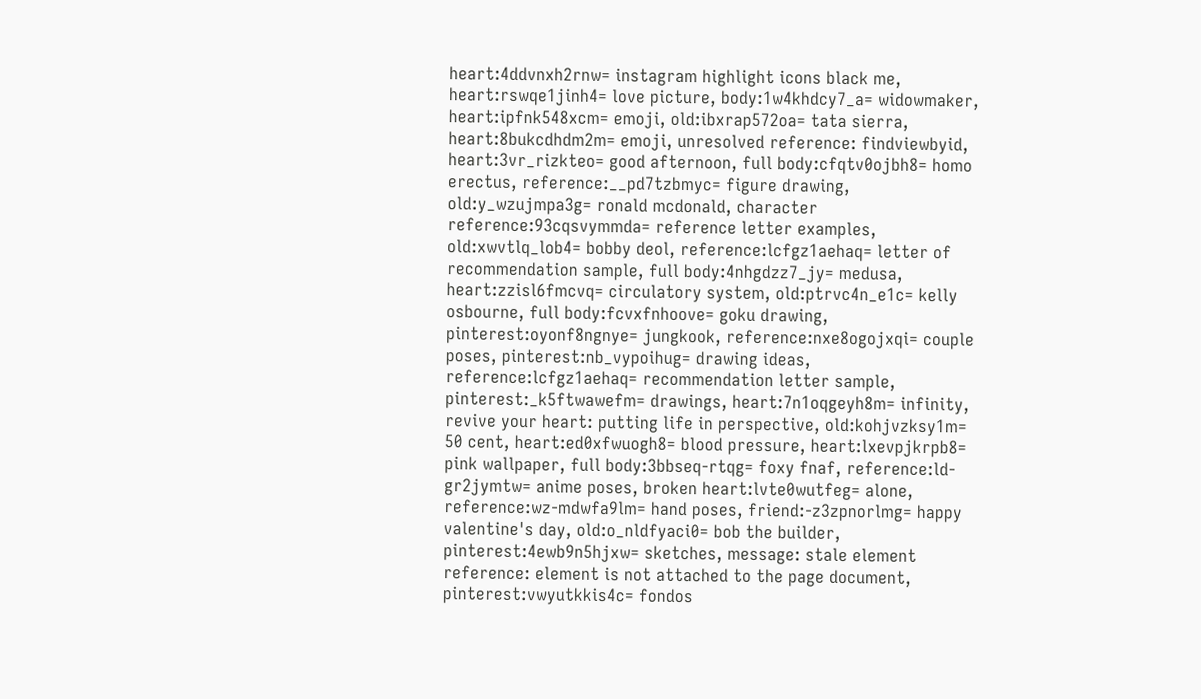heart:4ddvnxh2rnw= instagram highlight icons black me, heart:rswqe1jinh4= love picture, body:1w4khdcy7_a= widowmaker, heart:ipfnk548xcm= emoji, old:ibxrap572oa= tata sierra, heart:8bukcdhdm2m= emoji, unresolved reference: findviewbyid, heart:3vr_rizkteo= good afternoon, full body:cfqtv0ojbh8= homo erectus, reference:__pd7tzbmyc= figure drawing, old:y_wzujmpa3g= ronald mcdonald, character reference:93cqsvymmda= reference letter examples, old:xwvtlq_lob4= bobby deol, reference:lcfgz1aehaq= letter of recommendation sample, full body:4nhgdzz7_jy= medusa, heart:zzisl6fmcvq= circulatory system, old:ptrvc4n_e1c= kelly osbourne, full body:fcvxfnhoove= goku drawing, pinterest:oyonf8ngnye= jungkook, reference:nxe8ogojxqi= couple poses, pinterest:nb_vypoihug= drawing ideas, reference:lcfgz1aehaq= recommendation letter sample, pinterest:_k5ftwawefm= drawings, heart:7n1oqgeyh8m= infinity, revive your heart: putting life in perspective, old:kohjvzksy1m= 50 cent, heart:ed0xfwuogh8= blood pressure, heart:lxevpjkrpb8= pink wallpaper, full body:3bbseq-rtqg= foxy fnaf, reference:ld-gr2jymtw= anime poses, broken heart:lvte0wutfeg= alone, reference:wz-mdwfa9lm= hand poses, friend:-z3zpnorlmg= happy valentine's day, old:o_nldfyaci0= bob the builder, pinterest:4ewb9n5hjxw= sketches, message: stale element reference: element is not attached to the page document, pinterest:vwyutkkis4c= fondos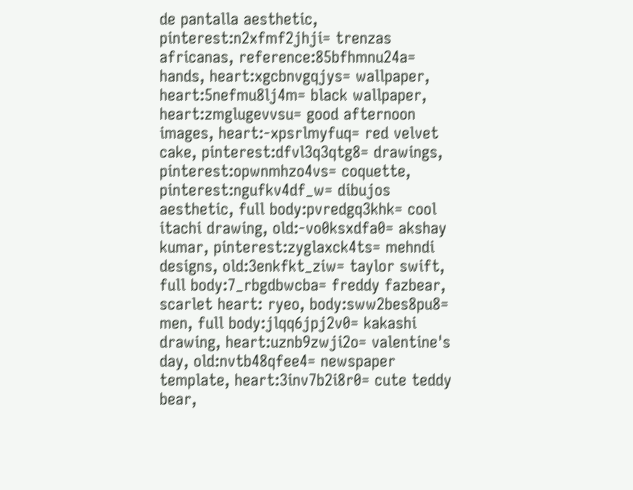de pantalla aesthetic, pinterest:n2xfmf2jhji= trenzas africanas, reference:85bfhmnu24a= hands, heart:xgcbnvgqjys= wallpaper, heart:5nefmu8lj4m= black wallpaper, heart:zmglugevvsu= good afternoon images, heart:-xpsrlmyfuq= red velvet cake, pinterest:dfvl3q3qtg8= drawings, pinterest:opwnmhzo4vs= coquette, pinterest:ngufkv4df_w= dibujos aesthetic, full body:pvredgq3khk= cool itachi drawing, old:-vo0ksxdfa0= akshay kumar, pinterest:zyglaxck4ts= mehndi designs, old:3enkfkt_ziw= taylor swift, full body:7_rbgdbwcba= freddy fazbear, scarlet heart: ryeo, body:sww2bes8pu8= men, full body:jlqq6jpj2v0= kakashi drawing, heart:uznb9zwji2o= valentine's day, old:nvtb48qfee4= newspaper template, heart:3inv7b2i8r0= cute teddy bear,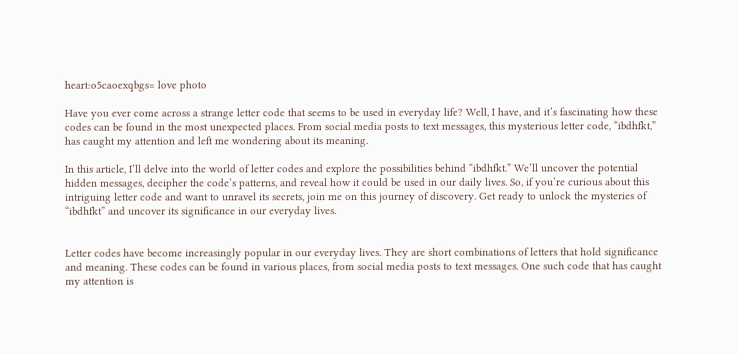heart:o5caoexqbgs= love photo

Have you ever come across a strange letter code that seems to be used in everyday life? Well, I have, and it’s fascinating how these codes can be found in the most unexpected places. From social media posts to text messages, this mysterious letter code, “ibdhfkt,” has caught my attention and left me wondering about its meaning.

In this article, I’ll delve into the world of letter codes and explore the possibilities behind “ibdhfkt.” We’ll uncover the potential hidden messages, decipher the code’s patterns, and reveal how it could be used in our daily lives. So, if you’re curious about this intriguing letter code and want to unravel its secrets, join me on this journey of discovery. Get ready to unlock the mysteries of “ibdhfkt” and uncover its significance in our everyday lives.


Letter codes have become increasingly popular in our everyday lives. They are short combinations of letters that hold significance and meaning. These codes can be found in various places, from social media posts to text messages. One such code that has caught my attention is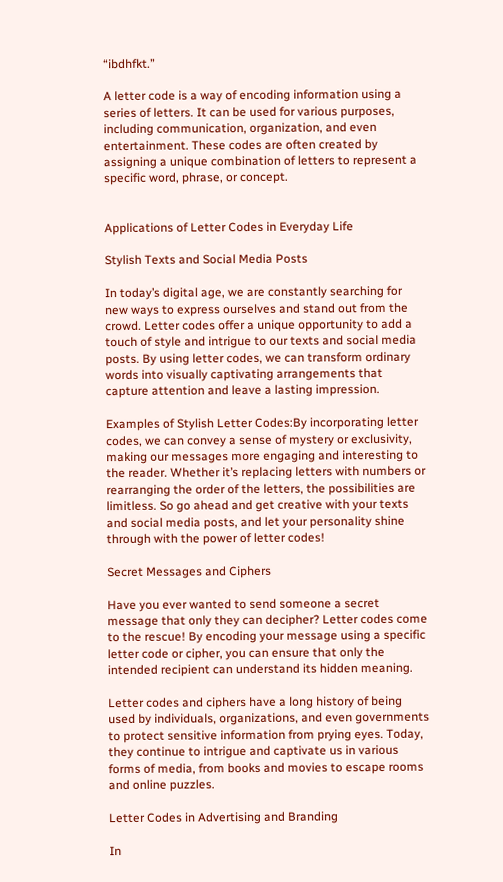“ibdhfkt.”

A letter code is a way of encoding information using a series of letters. It can be used for various purposes, including communication, organization, and even entertainment. These codes are often created by assigning a unique combination of letters to represent a specific word, phrase, or concept.


Applications of Letter Codes in Everyday Life

Stylish Texts and Social Media Posts

In today’s digital age, we are constantly searching for new ways to express ourselves and stand out from the crowd. Letter codes offer a unique opportunity to add a touch of style and intrigue to our texts and social media posts. By using letter codes, we can transform ordinary words into visually captivating arrangements that capture attention and leave a lasting impression.

Examples of Stylish Letter Codes:By incorporating letter codes, we can convey a sense of mystery or exclusivity, making our messages more engaging and interesting to the reader. Whether it’s replacing letters with numbers or rearranging the order of the letters, the possibilities are limitless. So go ahead and get creative with your texts and social media posts, and let your personality shine through with the power of letter codes!

Secret Messages and Ciphers

Have you ever wanted to send someone a secret message that only they can decipher? Letter codes come to the rescue! By encoding your message using a specific letter code or cipher, you can ensure that only the intended recipient can understand its hidden meaning.

Letter codes and ciphers have a long history of being used by individuals, organizations, and even governments to protect sensitive information from prying eyes. Today, they continue to intrigue and captivate us in various forms of media, from books and movies to escape rooms and online puzzles.

Letter Codes in Advertising and Branding

In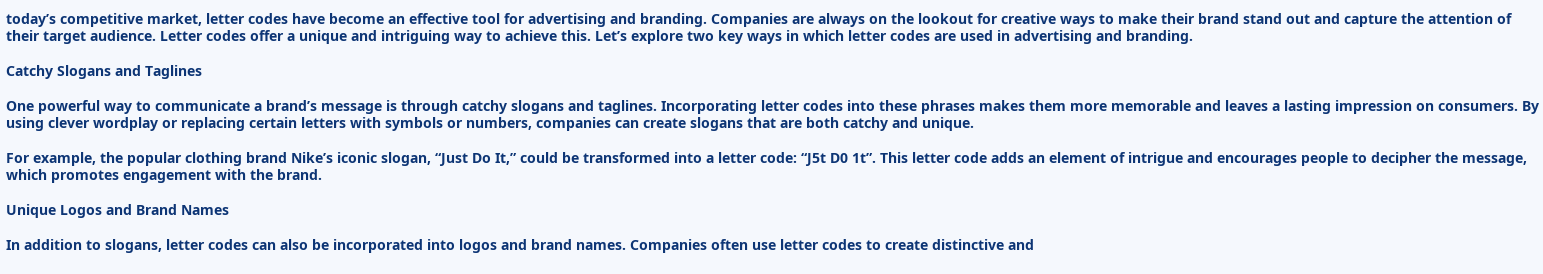today’s competitive market, letter codes have become an effective tool for advertising and branding. Companies are always on the lookout for creative ways to make their brand stand out and capture the attention of their target audience. Letter codes offer a unique and intriguing way to achieve this. Let’s explore two key ways in which letter codes are used in advertising and branding.

Catchy Slogans and Taglines

One powerful way to communicate a brand’s message is through catchy slogans and taglines. Incorporating letter codes into these phrases makes them more memorable and leaves a lasting impression on consumers. By using clever wordplay or replacing certain letters with symbols or numbers, companies can create slogans that are both catchy and unique.

For example, the popular clothing brand Nike’s iconic slogan, “Just Do It,” could be transformed into a letter code: “J5t D0 1t”. This letter code adds an element of intrigue and encourages people to decipher the message, which promotes engagement with the brand.

Unique Logos and Brand Names

In addition to slogans, letter codes can also be incorporated into logos and brand names. Companies often use letter codes to create distinctive and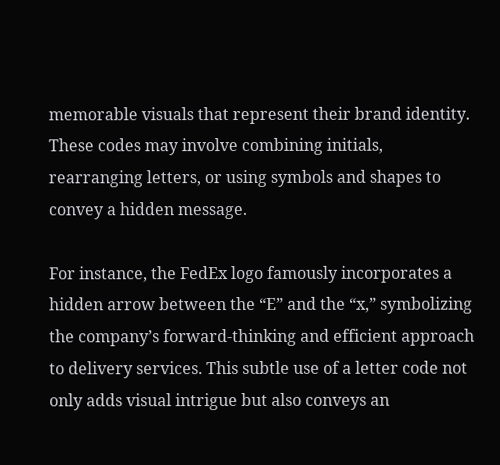memorable visuals that represent their brand identity. These codes may involve combining initials, rearranging letters, or using symbols and shapes to convey a hidden message.

For instance, the FedEx logo famously incorporates a hidden arrow between the “E” and the “x,” symbolizing the company’s forward-thinking and efficient approach to delivery services. This subtle use of a letter code not only adds visual intrigue but also conveys an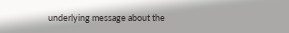underlying message about the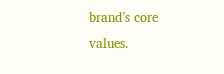brand’s core values.